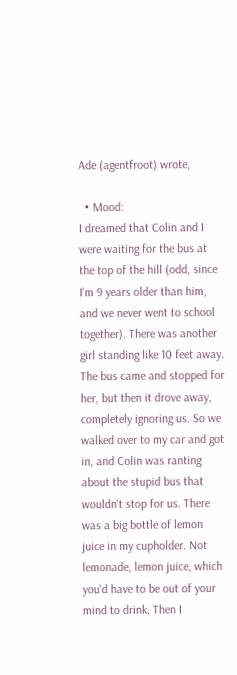Ade (agentfroot) wrote,

  • Mood:
I dreamed that Colin and I were waiting for the bus at the top of the hill (odd, since I'm 9 years older than him, and we never went to school together). There was another girl standing like 10 feet away. The bus came and stopped for her, but then it drove away, completely ignoring us. So we walked over to my car and got in, and Colin was ranting about the stupid bus that wouldn't stop for us. There was a big bottle of lemon juice in my cupholder. Not lemonade, lemon juice, which you'd have to be out of your mind to drink. Then I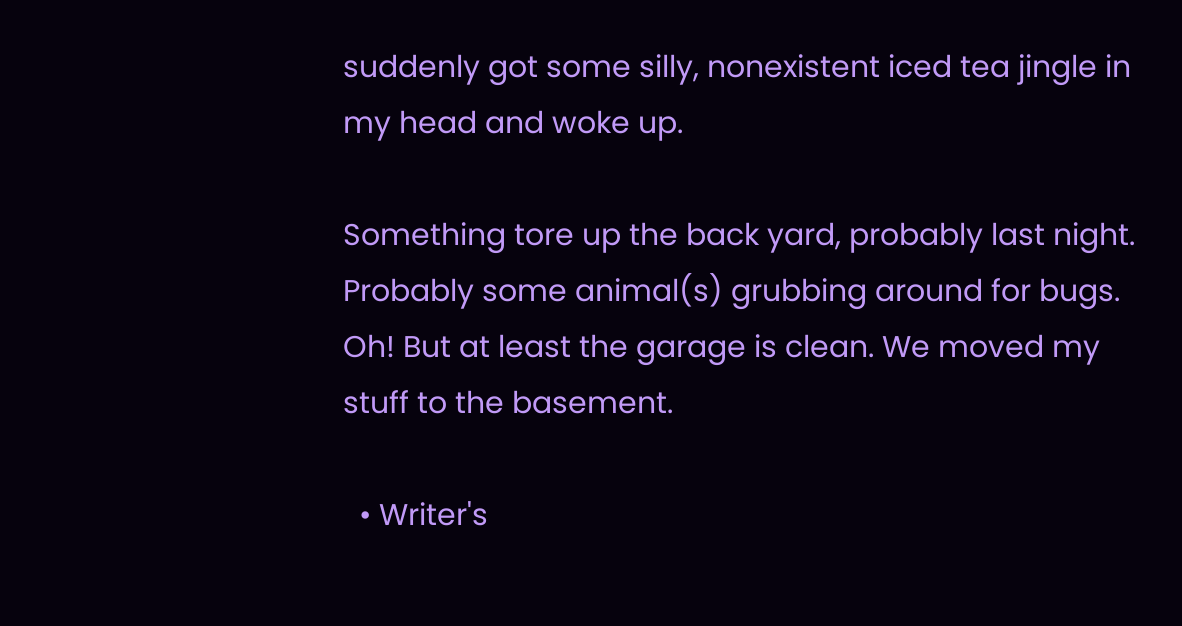suddenly got some silly, nonexistent iced tea jingle in my head and woke up.

Something tore up the back yard, probably last night. Probably some animal(s) grubbing around for bugs. Oh! But at least the garage is clean. We moved my stuff to the basement.

  • Writer's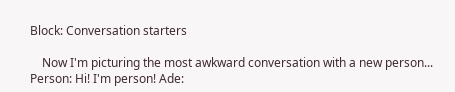Block: Conversation starters

    Now I'm picturing the most awkward conversation with a new person... Person: Hi! I'm person! Ade: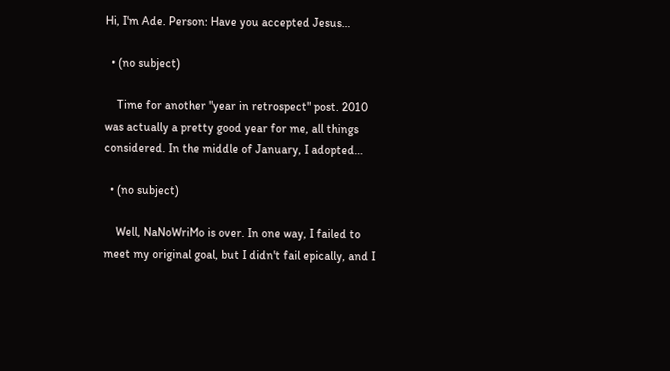Hi, I'm Ade. Person: Have you accepted Jesus…

  • (no subject)

    Time for another "year in retrospect" post. 2010 was actually a pretty good year for me, all things considered. In the middle of January, I adopted…

  • (no subject)

    Well, NaNoWriMo is over. In one way, I failed to meet my original goal, but I didn't fail epically, and I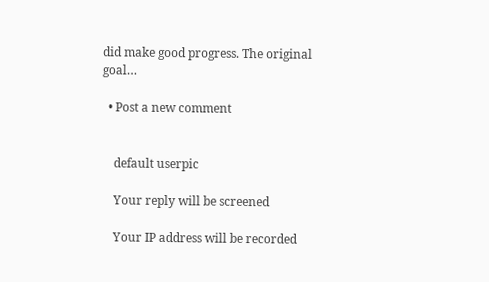did make good progress. The original goal…

  • Post a new comment


    default userpic

    Your reply will be screened

    Your IP address will be recorded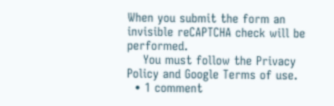When you submit the form an invisible reCAPTCHA check will be performed.
    You must follow the Privacy Policy and Google Terms of use.
  • 1 comment